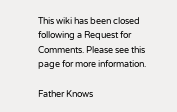This wiki has been closed following a Request for Comments. Please see this page for more information.

Father Knows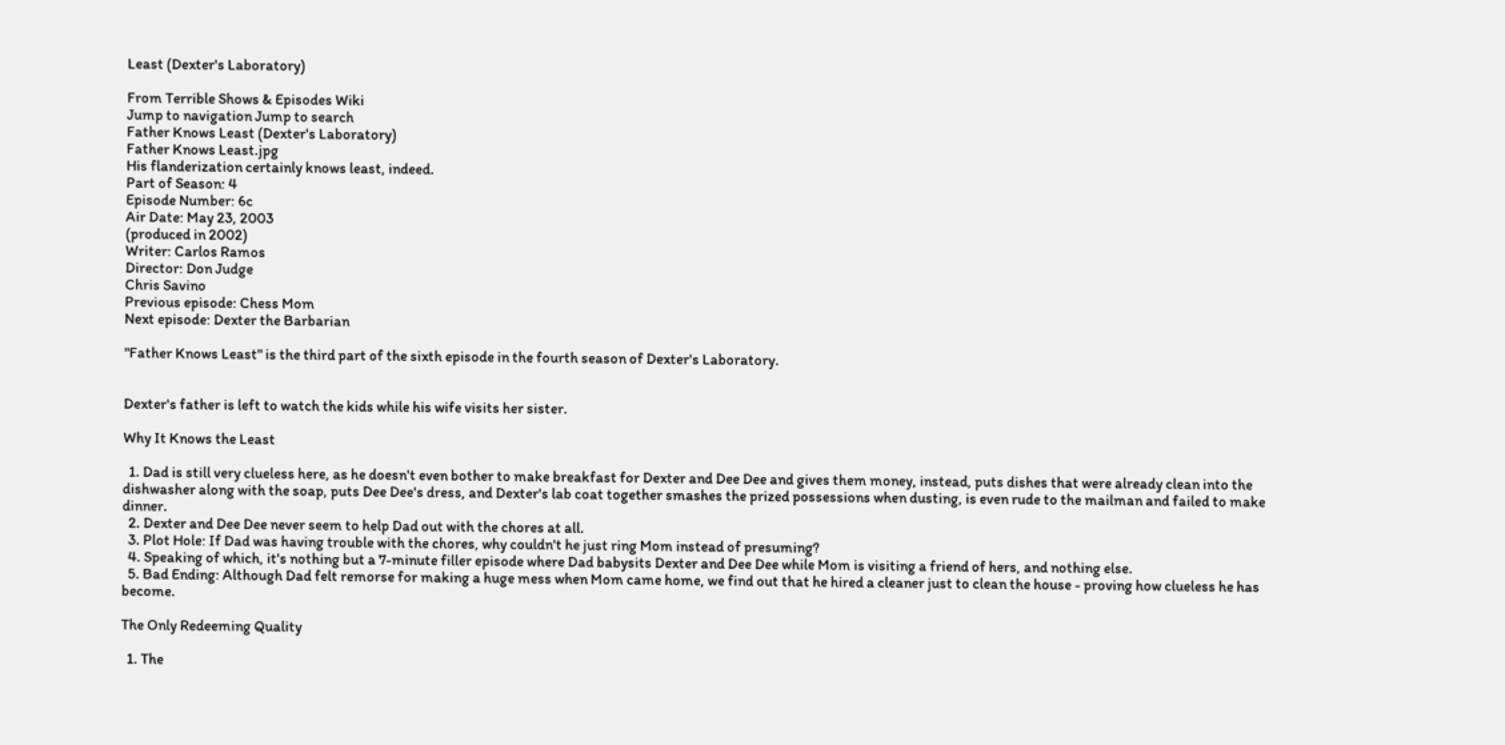Least (Dexter's Laboratory)

From Terrible Shows & Episodes Wiki
Jump to navigation Jump to search
Father Knows Least (Dexter's Laboratory)
Father Knows Least.jpg
His flanderization certainly knows least, indeed.
Part of Season: 4
Episode Number: 6c
Air Date: May 23, 2003
(produced in 2002)
Writer: Carlos Ramos
Director: Don Judge
Chris Savino
Previous episode: Chess Mom
Next episode: Dexter the Barbarian

"Father Knows Least" is the third part of the sixth episode in the fourth season of Dexter's Laboratory.


Dexter's father is left to watch the kids while his wife visits her sister.

Why It Knows the Least

  1. Dad is still very clueless here, as he doesn't even bother to make breakfast for Dexter and Dee Dee and gives them money, instead, puts dishes that were already clean into the dishwasher along with the soap, puts Dee Dee's dress, and Dexter's lab coat together smashes the prized possessions when dusting, is even rude to the mailman and failed to make dinner.
  2. Dexter and Dee Dee never seem to help Dad out with the chores at all.
  3. Plot Hole: If Dad was having trouble with the chores, why couldn't he just ring Mom instead of presuming?
  4. Speaking of which, it's nothing but a 7-minute filler episode where Dad babysits Dexter and Dee Dee while Mom is visiting a friend of hers, and nothing else.
  5. Bad Ending: Although Dad felt remorse for making a huge mess when Mom came home, we find out that he hired a cleaner just to clean the house - proving how clueless he has become.

The Only Redeeming Quality

  1. The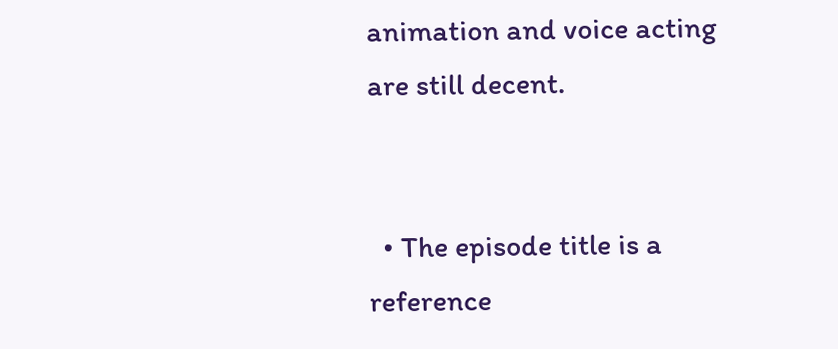animation and voice acting are still decent.


  • The episode title is a reference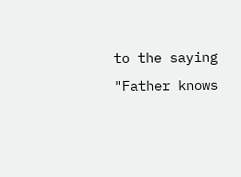to the saying "Father knows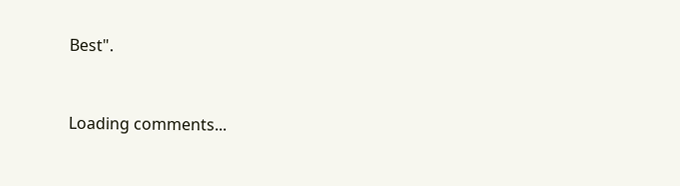Best".


Loading comments...